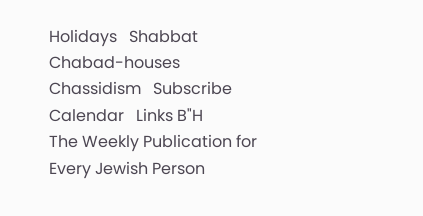Holidays   Shabbat   Chabad-houses   Chassidism   Subscribe   Calendar   Links B"H
The Weekly Publication for Every Jewish Person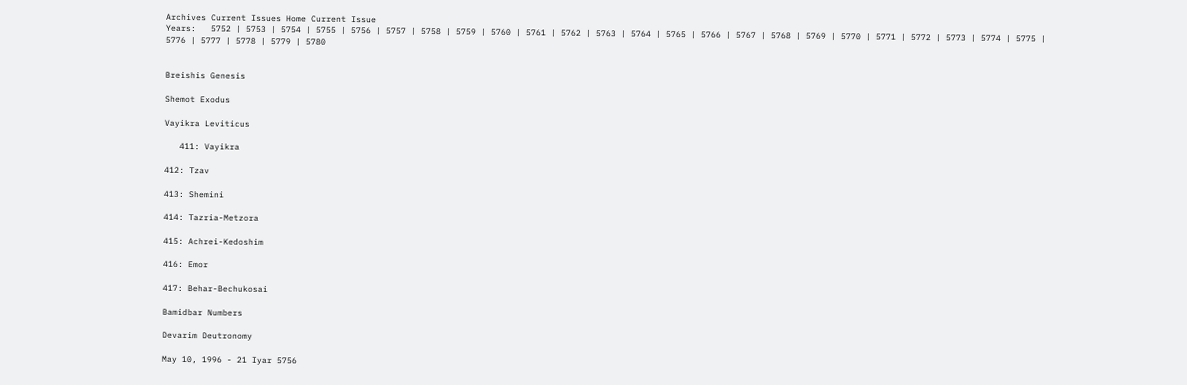Archives Current Issues Home Current Issue
Years:   5752 | 5753 | 5754 | 5755 | 5756 | 5757 | 5758 | 5759 | 5760 | 5761 | 5762 | 5763 | 5764 | 5765 | 5766 | 5767 | 5768 | 5769 | 5770 | 5771 | 5772 | 5773 | 5774 | 5775 | 5776 | 5777 | 5778 | 5779 | 5780


Breishis Genesis

Shemot Exodus

Vayikra Leviticus

   411: Vayikra

412: Tzav

413: Shemini

414: Tazria-Metzora

415: Achrei-Kedoshim

416: Emor

417: Behar-Bechukosai

Bamidbar Numbers

Devarim Deutronomy

May 10, 1996 - 21 Iyar 5756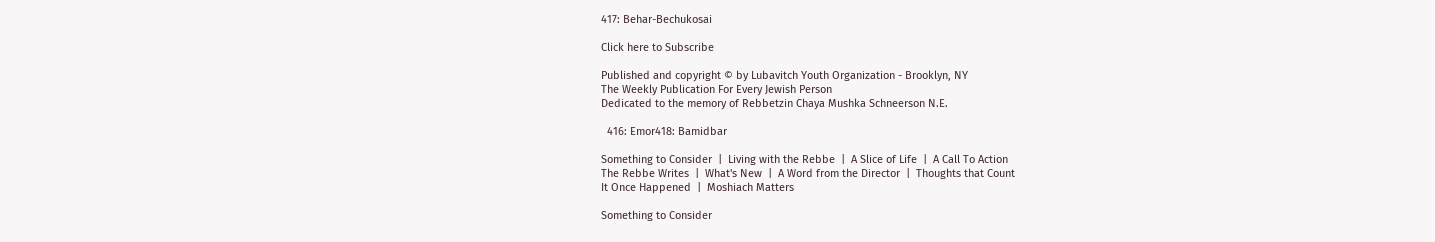417: Behar-Bechukosai

Click here to Subscribe

Published and copyright © by Lubavitch Youth Organization - Brooklyn, NY
The Weekly Publication For Every Jewish Person
Dedicated to the memory of Rebbetzin Chaya Mushka Schneerson N.E.

  416: Emor418: Bamidbar

Something to Consider  |  Living with the Rebbe  |  A Slice of Life  |  A Call To Action
The Rebbe Writes  |  What's New  |  A Word from the Director  |  Thoughts that Count
It Once Happened  |  Moshiach Matters

Something to Consider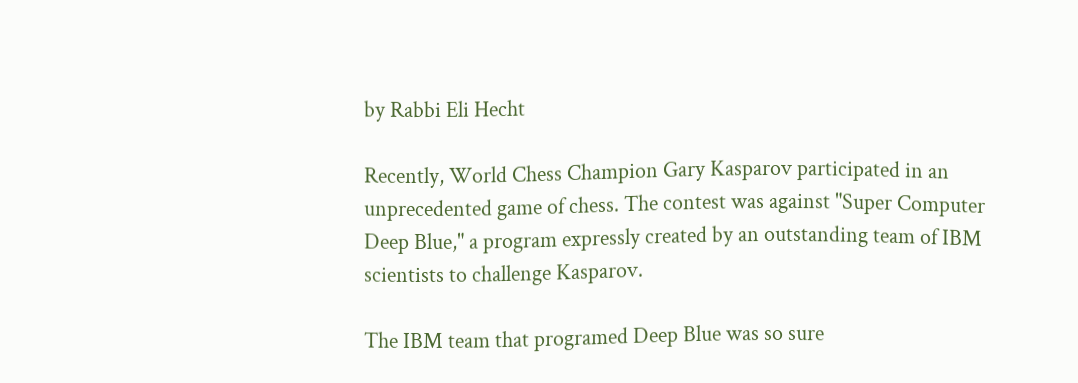by Rabbi Eli Hecht

Recently, World Chess Champion Gary Kasparov participated in an unprecedented game of chess. The contest was against "Super Computer Deep Blue," a program expressly created by an outstanding team of IBM scientists to challenge Kasparov.

The IBM team that programed Deep Blue was so sure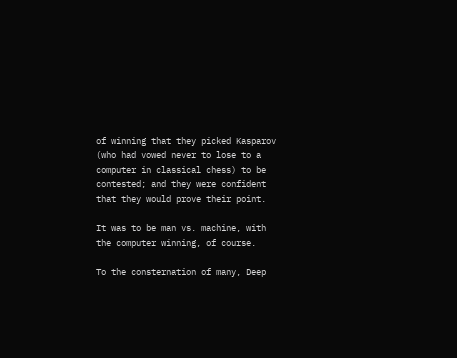of winning that they picked Kasparov (who had vowed never to lose to a computer in classical chess) to be contested; and they were confident that they would prove their point.

It was to be man vs. machine, with the computer winning, of course.

To the consternation of many, Deep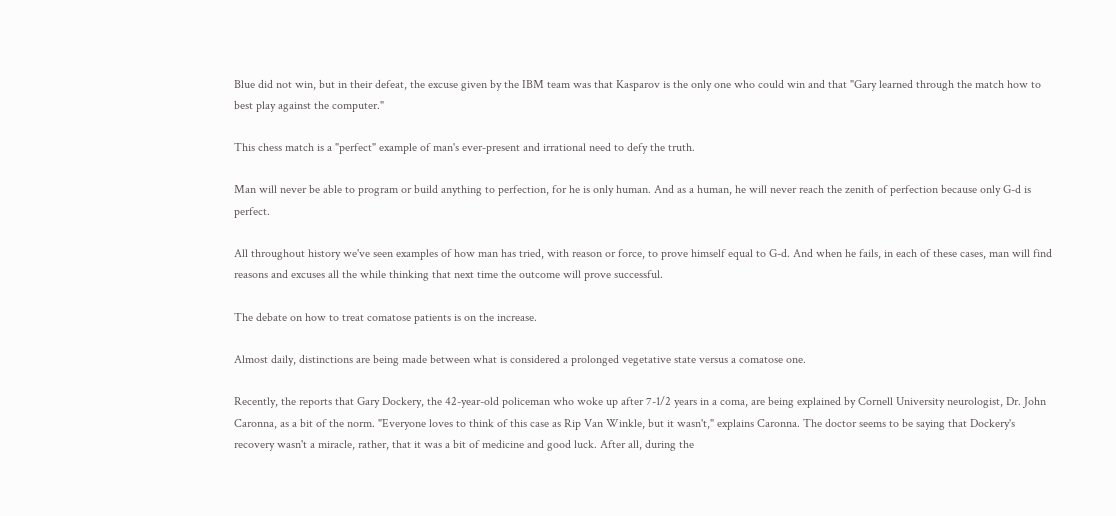Blue did not win, but in their defeat, the excuse given by the IBM team was that Kasparov is the only one who could win and that "Gary learned through the match how to best play against the computer."

This chess match is a "perfect" example of man's ever-present and irrational need to defy the truth.

Man will never be able to program or build anything to perfection, for he is only human. And as a human, he will never reach the zenith of perfection because only G-d is perfect.

All throughout history we've seen examples of how man has tried, with reason or force, to prove himself equal to G-d. And when he fails, in each of these cases, man will find reasons and excuses all the while thinking that next time the outcome will prove successful.

The debate on how to treat comatose patients is on the increase.

Almost daily, distinctions are being made between what is considered a prolonged vegetative state versus a comatose one.

Recently, the reports that Gary Dockery, the 42-year-old policeman who woke up after 7-1/2 years in a coma, are being explained by Cornell University neurologist, Dr. John Caronna, as a bit of the norm. "Everyone loves to think of this case as Rip Van Winkle, but it wasn't," explains Caronna. The doctor seems to be saying that Dockery's recovery wasn't a miracle, rather, that it was a bit of medicine and good luck. After all, during the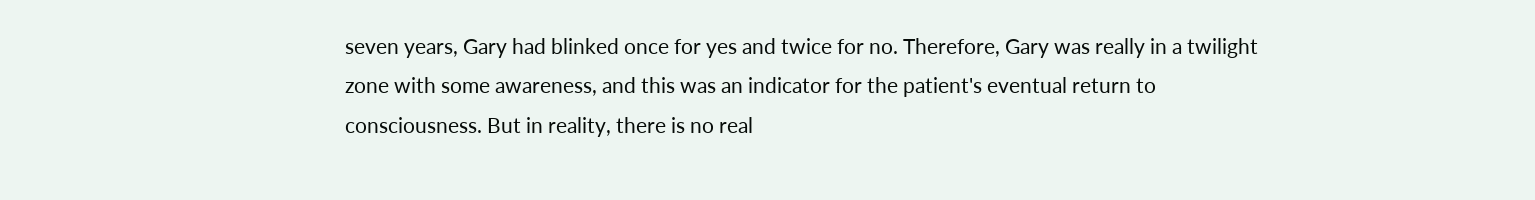seven years, Gary had blinked once for yes and twice for no. Therefore, Gary was really in a twilight zone with some awareness, and this was an indicator for the patient's eventual return to consciousness. But in reality, there is no real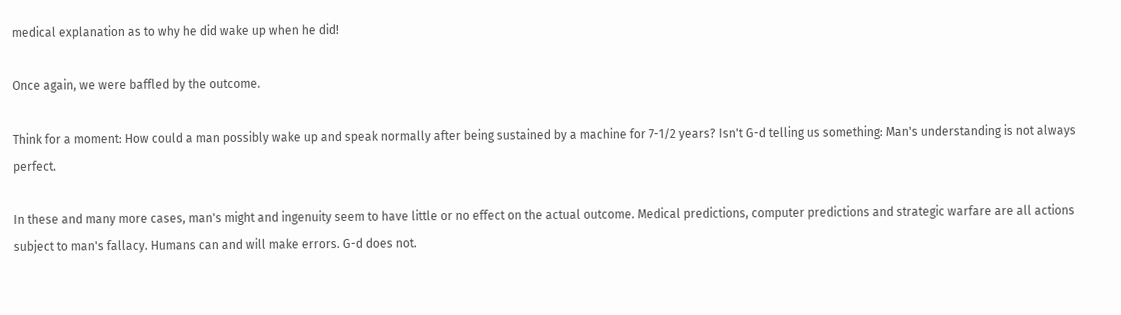medical explanation as to why he did wake up when he did!

Once again, we were baffled by the outcome.

Think for a moment: How could a man possibly wake up and speak normally after being sustained by a machine for 7-1/2 years? Isn't G-d telling us something: Man's understanding is not always perfect.

In these and many more cases, man's might and ingenuity seem to have little or no effect on the actual outcome. Medical predictions, computer predictions and strategic warfare are all actions subject to man's fallacy. Humans can and will make errors. G-d does not.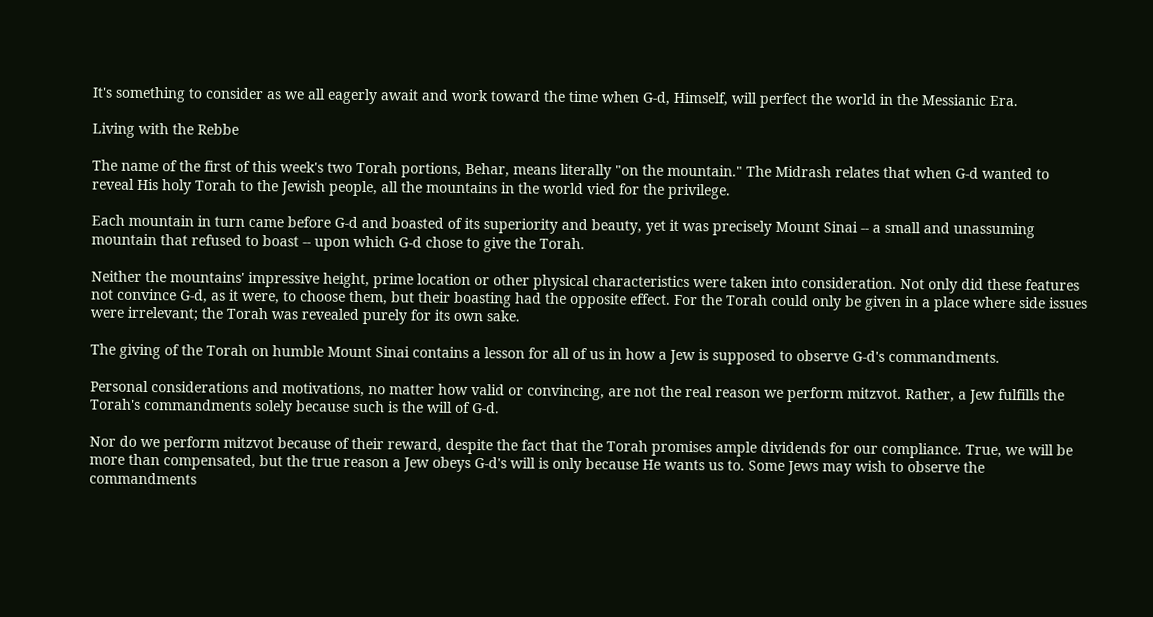It's something to consider as we all eagerly await and work toward the time when G-d, Himself, will perfect the world in the Messianic Era.

Living with the Rebbe

The name of the first of this week's two Torah portions, Behar, means literally "on the mountain." The Midrash relates that when G-d wanted to reveal His holy Torah to the Jewish people, all the mountains in the world vied for the privilege.

Each mountain in turn came before G-d and boasted of its superiority and beauty, yet it was precisely Mount Sinai -- a small and unassuming mountain that refused to boast -- upon which G-d chose to give the Torah.

Neither the mountains' impressive height, prime location or other physical characteristics were taken into consideration. Not only did these features not convince G-d, as it were, to choose them, but their boasting had the opposite effect. For the Torah could only be given in a place where side issues were irrelevant; the Torah was revealed purely for its own sake.

The giving of the Torah on humble Mount Sinai contains a lesson for all of us in how a Jew is supposed to observe G-d's commandments.

Personal considerations and motivations, no matter how valid or convincing, are not the real reason we perform mitzvot. Rather, a Jew fulfills the Torah's commandments solely because such is the will of G-d.

Nor do we perform mitzvot because of their reward, despite the fact that the Torah promises ample dividends for our compliance. True, we will be more than compensated, but the true reason a Jew obeys G-d's will is only because He wants us to. Some Jews may wish to observe the commandments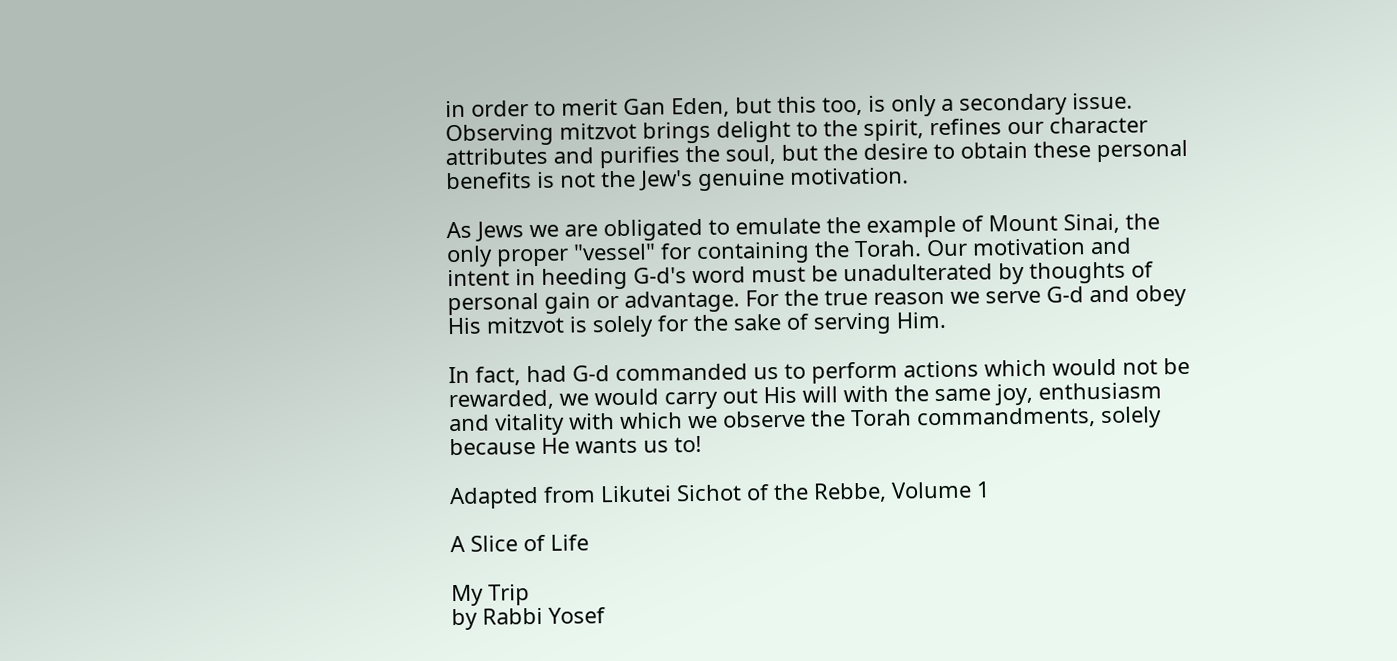in order to merit Gan Eden, but this too, is only a secondary issue. Observing mitzvot brings delight to the spirit, refines our character attributes and purifies the soul, but the desire to obtain these personal benefits is not the Jew's genuine motivation.

As Jews we are obligated to emulate the example of Mount Sinai, the only proper "vessel" for containing the Torah. Our motivation and intent in heeding G-d's word must be unadulterated by thoughts of personal gain or advantage. For the true reason we serve G-d and obey His mitzvot is solely for the sake of serving Him.

In fact, had G-d commanded us to perform actions which would not be rewarded, we would carry out His will with the same joy, enthusiasm and vitality with which we observe the Torah commandments, solely because He wants us to!

Adapted from Likutei Sichot of the Rebbe, Volume 1

A Slice of Life

My Trip
by Rabbi Yosef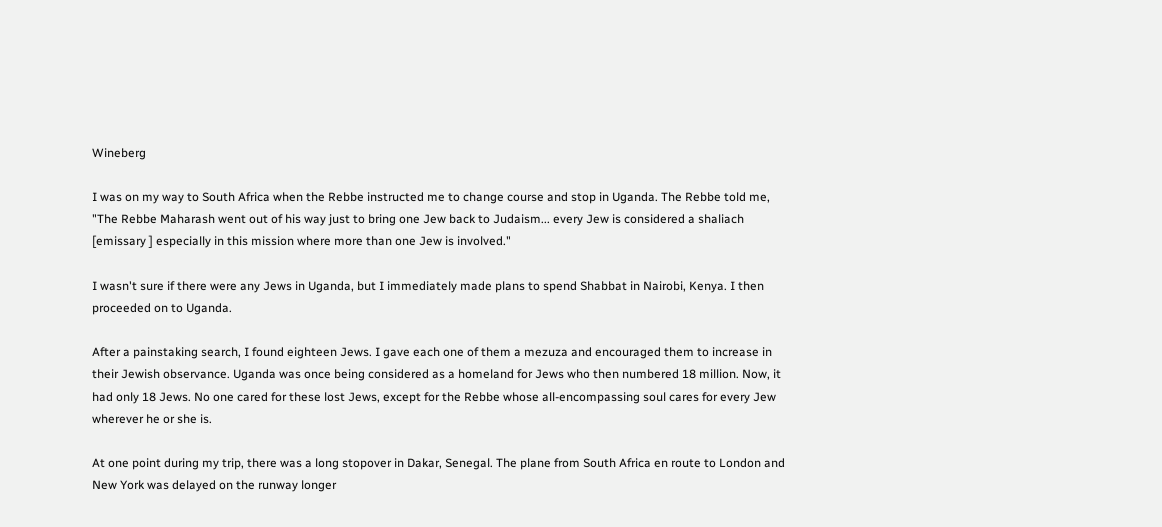Wineberg

I was on my way to South Africa when the Rebbe instructed me to change course and stop in Uganda. The Rebbe told me, "The Rebbe Maharash went out of his way just to bring one Jew back to Judaism... every Jew is considered a shaliach [emissary ] especially in this mission where more than one Jew is involved."

I wasn't sure if there were any Jews in Uganda, but I immediately made plans to spend Shabbat in Nairobi, Kenya. I then proceeded on to Uganda.

After a painstaking search, I found eighteen Jews. I gave each one of them a mezuza and encouraged them to increase in their Jewish observance. Uganda was once being considered as a homeland for Jews who then numbered 18 million. Now, it had only 18 Jews. No one cared for these lost Jews, except for the Rebbe whose all-encompassing soul cares for every Jew wherever he or she is.

At one point during my trip, there was a long stopover in Dakar, Senegal. The plane from South Africa en route to London and New York was delayed on the runway longer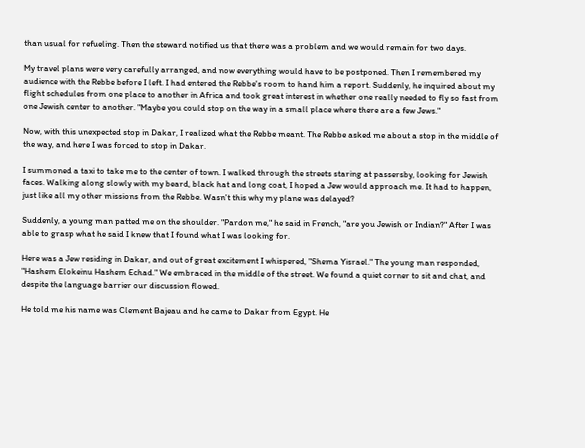than usual for refueling. Then the steward notified us that there was a problem and we would remain for two days.

My travel plans were very carefully arranged, and now everything would have to be postponed. Then I remembered my audience with the Rebbe before I left. I had entered the Rebbe's room to hand him a report. Suddenly, he inquired about my flight schedules from one place to another in Africa and took great interest in whether one really needed to fly so fast from one Jewish center to another. "Maybe you could stop on the way in a small place where there are a few Jews."

Now, with this unexpected stop in Dakar, I realized what the Rebbe meant. The Rebbe asked me about a stop in the middle of the way, and here I was forced to stop in Dakar.

I summoned a taxi to take me to the center of town. I walked through the streets staring at passersby, looking for Jewish faces. Walking along slowly with my beard, black hat and long coat, I hoped a Jew would approach me. It had to happen, just like all my other missions from the Rebbe. Wasn't this why my plane was delayed?

Suddenly, a young man patted me on the shoulder. "Pardon me," he said in French, "are you Jewish or Indian?" After I was able to grasp what he said I knew that I found what I was looking for.

Here was a Jew residing in Dakar, and out of great excitement I whispered, "Shema Yisrael." The young man responded, "Hashem Elokeinu Hashem Echad." We embraced in the middle of the street. We found a quiet corner to sit and chat, and despite the language barrier our discussion flowed.

He told me his name was Clement Bajeau and he came to Dakar from Egypt. He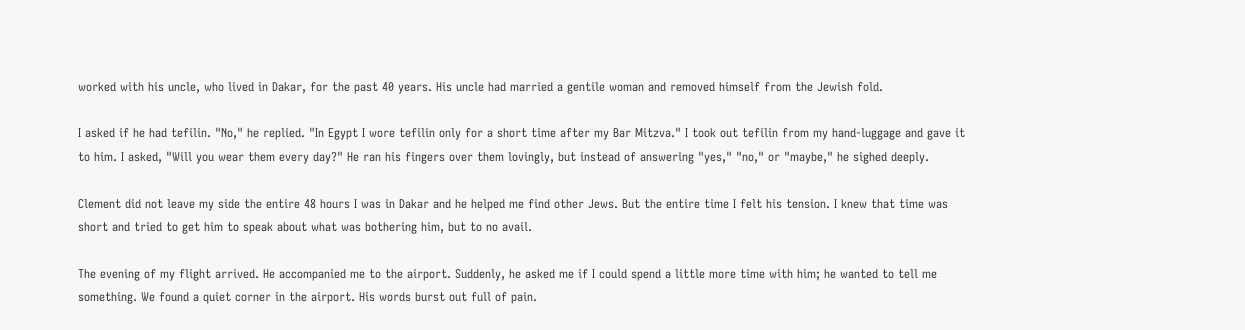worked with his uncle, who lived in Dakar, for the past 40 years. His uncle had married a gentile woman and removed himself from the Jewish fold.

I asked if he had tefilin. "No," he replied. "In Egypt I wore tefilin only for a short time after my Bar Mitzva." I took out tefilin from my hand-luggage and gave it to him. I asked, "Will you wear them every day?" He ran his fingers over them lovingly, but instead of answering "yes," "no," or "maybe," he sighed deeply.

Clement did not leave my side the entire 48 hours I was in Dakar and he helped me find other Jews. But the entire time I felt his tension. I knew that time was short and tried to get him to speak about what was bothering him, but to no avail.

The evening of my flight arrived. He accompanied me to the airport. Suddenly, he asked me if I could spend a little more time with him; he wanted to tell me something. We found a quiet corner in the airport. His words burst out full of pain.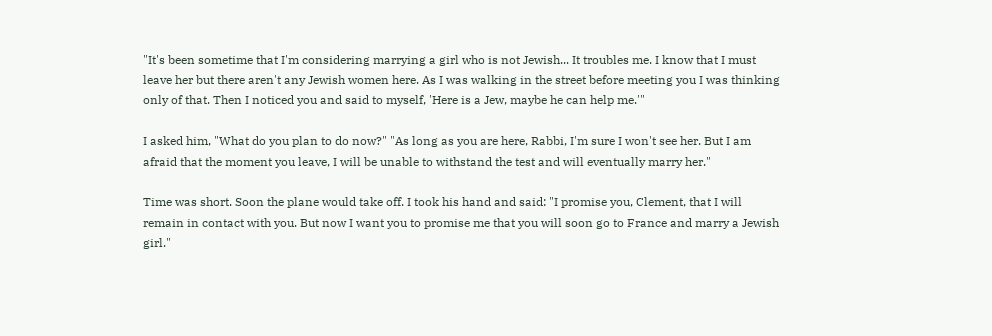"It's been sometime that I'm considering marrying a girl who is not Jewish... It troubles me. I know that I must leave her but there aren't any Jewish women here. As I was walking in the street before meeting you I was thinking only of that. Then I noticed you and said to myself, 'Here is a Jew, maybe he can help me.'"

I asked him, "What do you plan to do now?" "As long as you are here, Rabbi, I'm sure I won't see her. But I am afraid that the moment you leave, I will be unable to withstand the test and will eventually marry her."

Time was short. Soon the plane would take off. I took his hand and said: "I promise you, Clement, that I will remain in contact with you. But now I want you to promise me that you will soon go to France and marry a Jewish girl."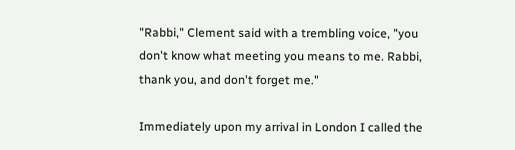"Rabbi," Clement said with a trembling voice, "you don't know what meeting you means to me. Rabbi, thank you, and don't forget me."

Immediately upon my arrival in London I called the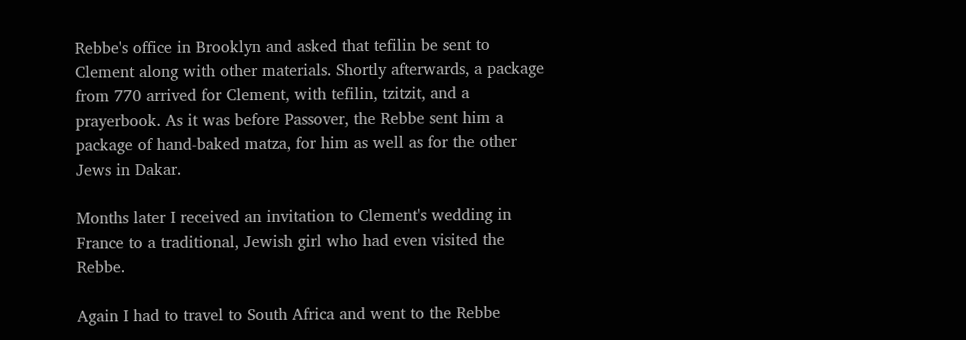Rebbe's office in Brooklyn and asked that tefilin be sent to Clement along with other materials. Shortly afterwards, a package from 770 arrived for Clement, with tefilin, tzitzit, and a prayerbook. As it was before Passover, the Rebbe sent him a package of hand-baked matza, for him as well as for the other Jews in Dakar.

Months later I received an invitation to Clement's wedding in France to a traditional, Jewish girl who had even visited the Rebbe.

Again I had to travel to South Africa and went to the Rebbe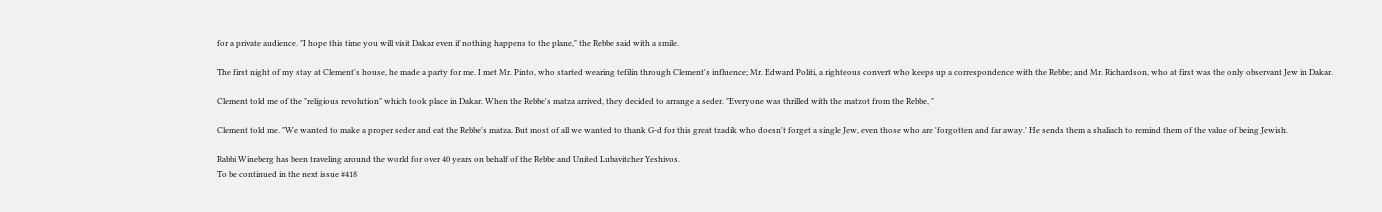for a private audience. "I hope this time you will visit Dakar even if nothing happens to the plane," the Rebbe said with a smile.

The first night of my stay at Clement's house, he made a party for me. I met Mr. Pinto, who started wearing tefilin through Clement's influence; Mr. Edward Politi, a righteous convert who keeps up a correspondence with the Rebbe; and Mr. Richardson, who at first was the only observant Jew in Dakar.

Clement told me of the "religious revolution" which took place in Dakar. When the Rebbe's matza arrived, they decided to arrange a seder. "Everyone was thrilled with the matzot from the Rebbe, "

Clement told me. "We wanted to make a proper seder and eat the Rebbe's matza. But most of all we wanted to thank G-d for this great tzadik who doesn't forget a single Jew, even those who are 'forgotten and far away.' He sends them a shaliach to remind them of the value of being Jewish.

Rabbi Wineberg has been traveling around the world for over 40 years on behalf of the Rebbe and United Lubavitcher Yeshivos.
To be continued in the next issue #418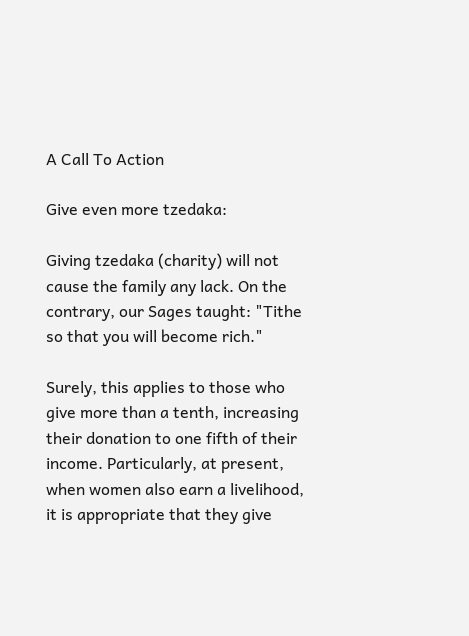A Call To Action

Give even more tzedaka:

Giving tzedaka (charity) will not cause the family any lack. On the contrary, our Sages taught: "Tithe so that you will become rich."

Surely, this applies to those who give more than a tenth, increasing their donation to one fifth of their income. Particularly, at present, when women also earn a livelihood, it is appropriate that they give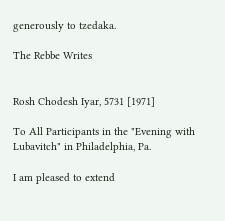generously to tzedaka.

The Rebbe Writes


Rosh Chodesh Iyar, 5731 [1971]

To All Participants in the "Evening with Lubavitch" in Philadelphia, Pa.

I am pleased to extend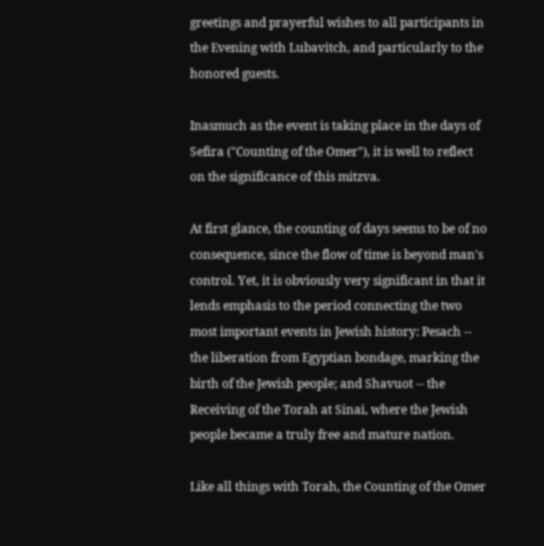greetings and prayerful wishes to all participants in the Evening with Lubavitch, and particularly to the honored guests.

Inasmuch as the event is taking place in the days of Sefira ("Counting of the Omer"), it is well to reflect on the significance of this mitzva.

At first glance, the counting of days seems to be of no consequence, since the flow of time is beyond man's control. Yet, it is obviously very significant in that it lends emphasis to the period connecting the two most important events in Jewish history: Pesach -- the liberation from Egyptian bondage, marking the birth of the Jewish people; and Shavuot -- the Receiving of the Torah at Sinai, where the Jewish people became a truly free and mature nation.

Like all things with Torah, the Counting of the Omer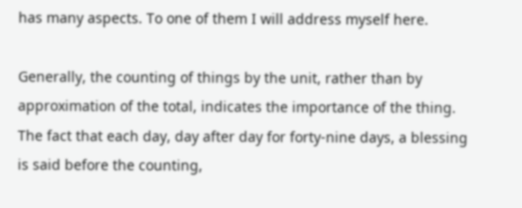has many aspects. To one of them I will address myself here.

Generally, the counting of things by the unit, rather than by approximation of the total, indicates the importance of the thing. The fact that each day, day after day for forty-nine days, a blessing is said before the counting,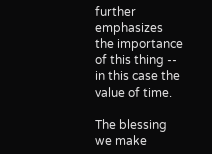further emphasizes the importance of this thing -- in this case the value of time.

The blessing we make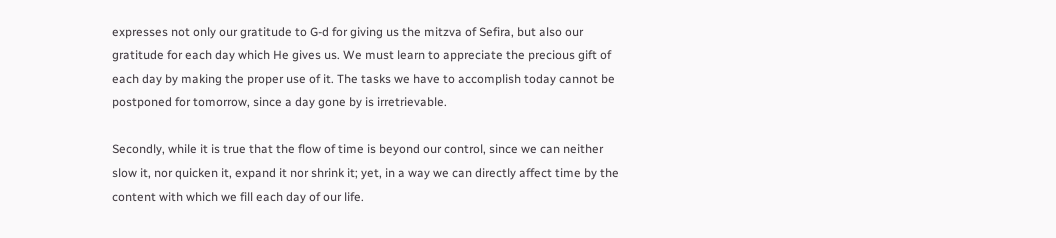expresses not only our gratitude to G-d for giving us the mitzva of Sefira, but also our gratitude for each day which He gives us. We must learn to appreciate the precious gift of each day by making the proper use of it. The tasks we have to accomplish today cannot be postponed for tomorrow, since a day gone by is irretrievable.

Secondly, while it is true that the flow of time is beyond our control, since we can neither slow it, nor quicken it, expand it nor shrink it; yet, in a way we can directly affect time by the content with which we fill each day of our life.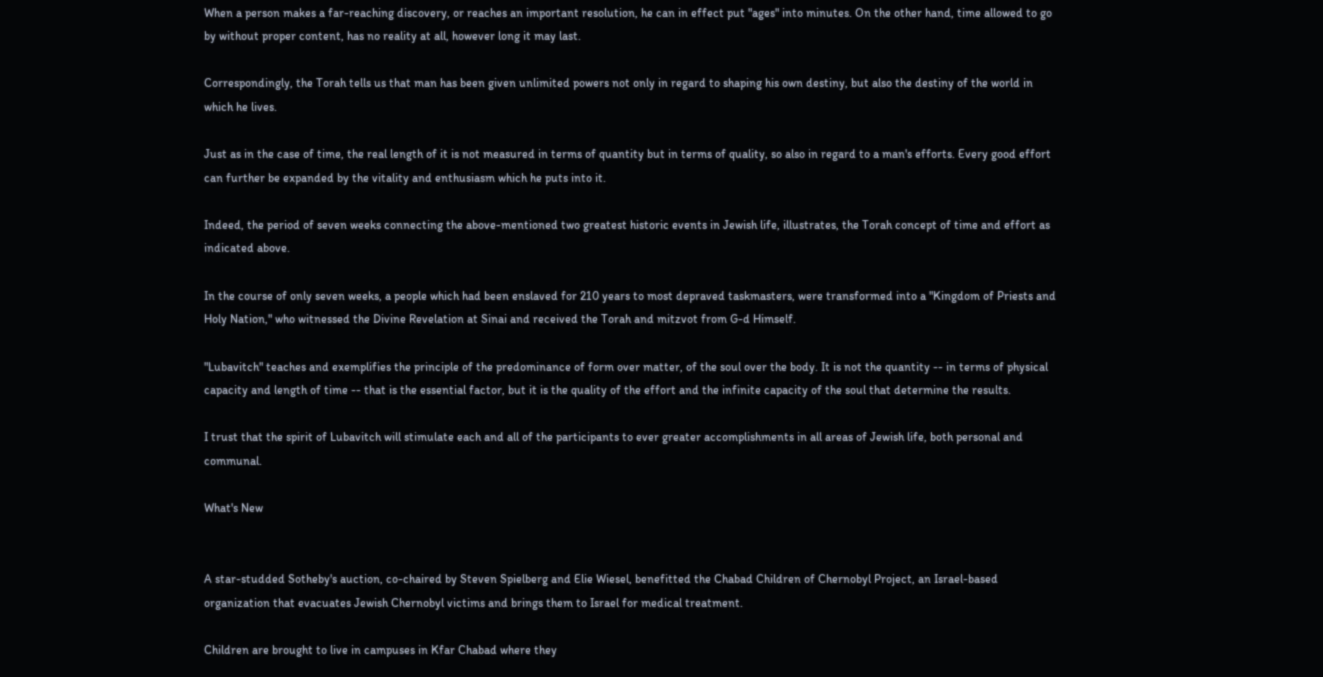When a person makes a far-reaching discovery, or reaches an important resolution, he can in effect put "ages" into minutes. On the other hand, time allowed to go by without proper content, has no reality at all, however long it may last.

Correspondingly, the Torah tells us that man has been given unlimited powers not only in regard to shaping his own destiny, but also the destiny of the world in which he lives.

Just as in the case of time, the real length of it is not measured in terms of quantity but in terms of quality, so also in regard to a man's efforts. Every good effort can further be expanded by the vitality and enthusiasm which he puts into it.

Indeed, the period of seven weeks connecting the above-mentioned two greatest historic events in Jewish life, illustrates, the Torah concept of time and effort as indicated above.

In the course of only seven weeks, a people which had been enslaved for 210 years to most depraved taskmasters, were transformed into a "Kingdom of Priests and Holy Nation," who witnessed the Divine Revelation at Sinai and received the Torah and mitzvot from G-d Himself.

"Lubavitch" teaches and exemplifies the principle of the predominance of form over matter, of the soul over the body. It is not the quantity -- in terms of physical capacity and length of time -- that is the essential factor, but it is the quality of the effort and the infinite capacity of the soul that determine the results.

I trust that the spirit of Lubavitch will stimulate each and all of the participants to ever greater accomplishments in all areas of Jewish life, both personal and communal.

What's New


A star-studded Sotheby's auction, co-chaired by Steven Spielberg and Elie Wiesel, benefitted the Chabad Children of Chernobyl Project, an Israel-based organization that evacuates Jewish Chernobyl victims and brings them to Israel for medical treatment.

Children are brought to live in campuses in Kfar Chabad where they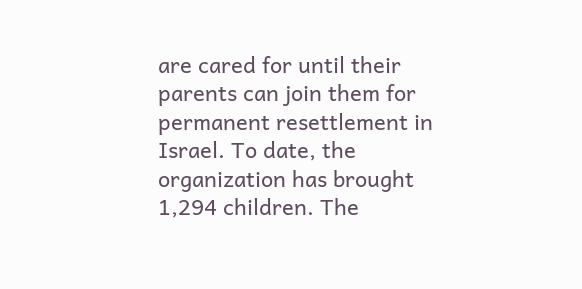are cared for until their parents can join them for permanent resettlement in Israel. To date, the organization has brought 1,294 children. The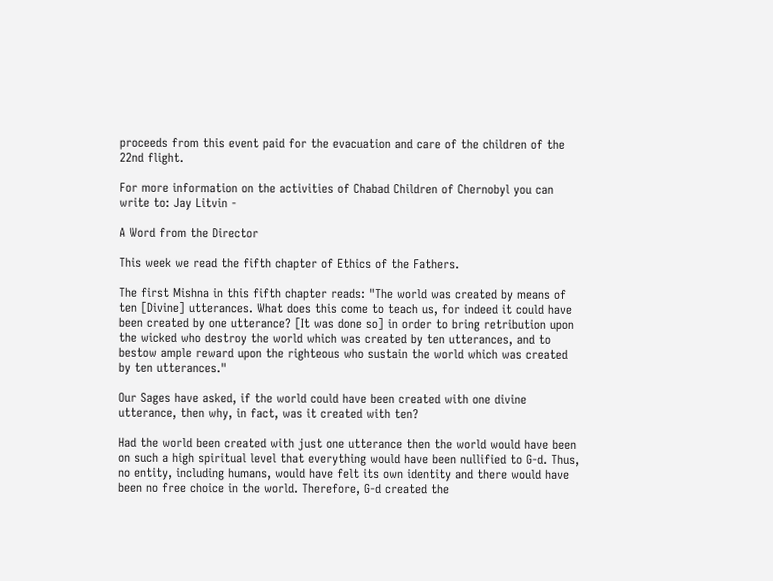proceeds from this event paid for the evacuation and care of the children of the 22nd flight.

For more information on the activities of Chabad Children of Chernobyl you can write to: Jay Litvin -

A Word from the Director

This week we read the fifth chapter of Ethics of the Fathers.

The first Mishna in this fifth chapter reads: "The world was created by means of ten [Divine] utterances. What does this come to teach us, for indeed it could have been created by one utterance? [It was done so] in order to bring retribution upon the wicked who destroy the world which was created by ten utterances, and to bestow ample reward upon the righteous who sustain the world which was created by ten utterances."

Our Sages have asked, if the world could have been created with one divine utterance, then why, in fact, was it created with ten?

Had the world been created with just one utterance then the world would have been on such a high spiritual level that everything would have been nullified to G-d. Thus, no entity, including humans, would have felt its own identity and there would have been no free choice in the world. Therefore, G-d created the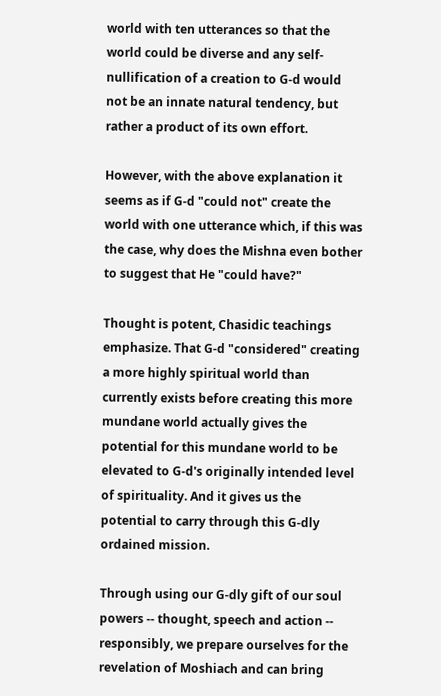world with ten utterances so that the world could be diverse and any self-nullification of a creation to G-d would not be an innate natural tendency, but rather a product of its own effort.

However, with the above explanation it seems as if G-d "could not" create the world with one utterance which, if this was the case, why does the Mishna even bother to suggest that He "could have?"

Thought is potent, Chasidic teachings emphasize. That G-d "considered" creating a more highly spiritual world than currently exists before creating this more mundane world actually gives the potential for this mundane world to be elevated to G-d's originally intended level of spirituality. And it gives us the potential to carry through this G-dly ordained mission.

Through using our G-dly gift of our soul powers -- thought, speech and action -- responsibly, we prepare ourselves for the revelation of Moshiach and can bring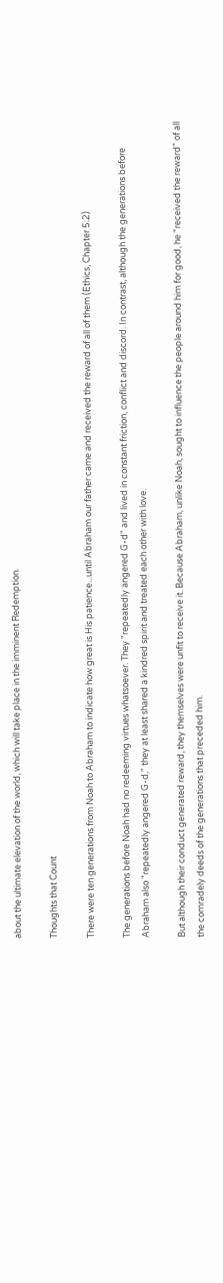about the ultimate elevation of the world, which will take place in the imminent Redemption.

Thoughts that Count

There were ten generations from Noah to Abraham to indicate how great is His patience...until Abraham our father came and received the reward of all of them (Ethics, Chapter 5:2)

The generations before Noah had no redeeming virtues whatsoever. They "repeatedly angered G-d" and lived in constant friction, conflict and discord. In contrast, although the generations before Abraham also "repeatedly angered G-d," they at least shared a kindred spirit and treated each other with love.

But although their conduct generated reward, they themselves were unfit to receive it. Because Abraham, unlike Noah, sought to influence the people around him for good, he "received the reward" of all the comradely deeds of the generations that preceded him.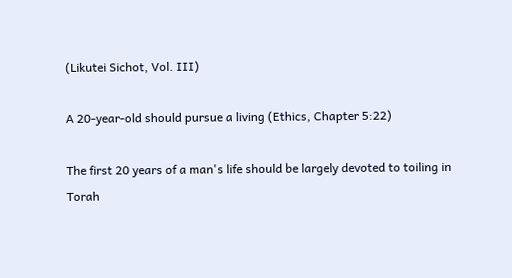(Likutei Sichot, Vol. III)

A 20-year-old should pursue a living (Ethics, Chapter 5:22)

The first 20 years of a man's life should be largely devoted to toiling in Torah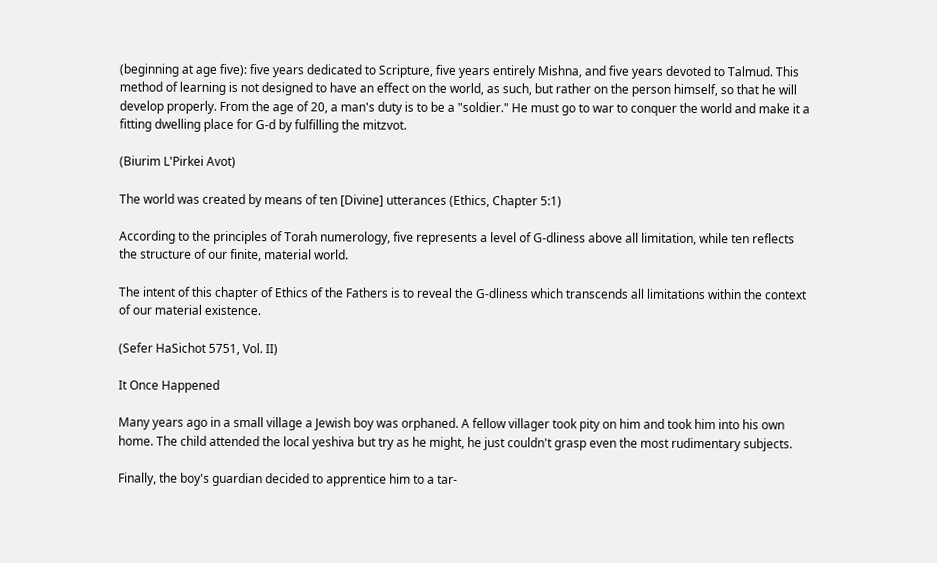(beginning at age five): five years dedicated to Scripture, five years entirely Mishna, and five years devoted to Talmud. This method of learning is not designed to have an effect on the world, as such, but rather on the person himself, so that he will develop properly. From the age of 20, a man's duty is to be a "soldier." He must go to war to conquer the world and make it a fitting dwelling place for G-d by fulfilling the mitzvot.

(Biurim L'Pirkei Avot)

The world was created by means of ten [Divine] utterances (Ethics, Chapter 5:1)

According to the principles of Torah numerology, five represents a level of G-dliness above all limitation, while ten reflects the structure of our finite, material world.

The intent of this chapter of Ethics of the Fathers is to reveal the G-dliness which transcends all limitations within the context of our material existence.

(Sefer HaSichot 5751, Vol. II)

It Once Happened

Many years ago in a small village a Jewish boy was orphaned. A fellow villager took pity on him and took him into his own home. The child attended the local yeshiva but try as he might, he just couldn't grasp even the most rudimentary subjects.

Finally, the boy's guardian decided to apprentice him to a tar-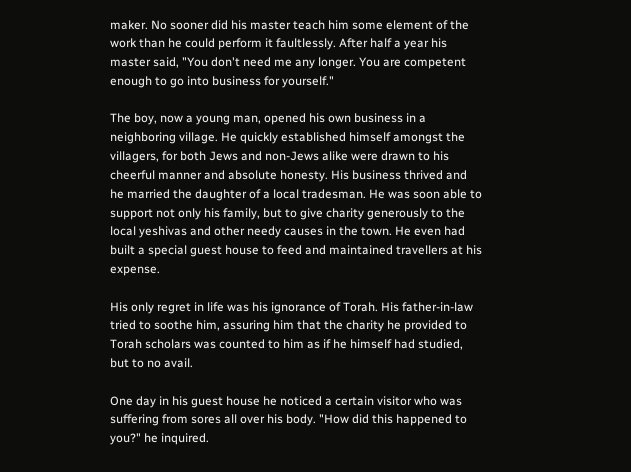maker. No sooner did his master teach him some element of the work than he could perform it faultlessly. After half a year his master said, "You don't need me any longer. You are competent enough to go into business for yourself."

The boy, now a young man, opened his own business in a neighboring village. He quickly established himself amongst the villagers, for both Jews and non-Jews alike were drawn to his cheerful manner and absolute honesty. His business thrived and he married the daughter of a local tradesman. He was soon able to support not only his family, but to give charity generously to the local yeshivas and other needy causes in the town. He even had built a special guest house to feed and maintained travellers at his expense.

His only regret in life was his ignorance of Torah. His father-in-law tried to soothe him, assuring him that the charity he provided to Torah scholars was counted to him as if he himself had studied, but to no avail.

One day in his guest house he noticed a certain visitor who was suffering from sores all over his body. "How did this happened to you?" he inquired.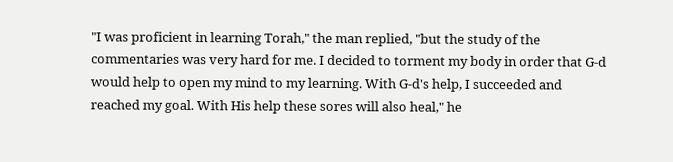"I was proficient in learning Torah," the man replied, "but the study of the commentaries was very hard for me. I decided to torment my body in order that G-d would help to open my mind to my learning. With G-d's help, I succeeded and reached my goal. With His help these sores will also heal," he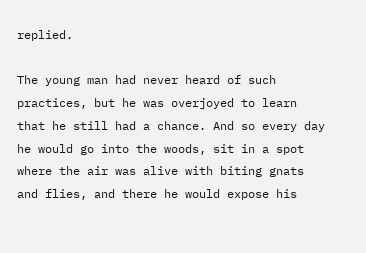replied.

The young man had never heard of such practices, but he was overjoyed to learn that he still had a chance. And so every day he would go into the woods, sit in a spot where the air was alive with biting gnats and flies, and there he would expose his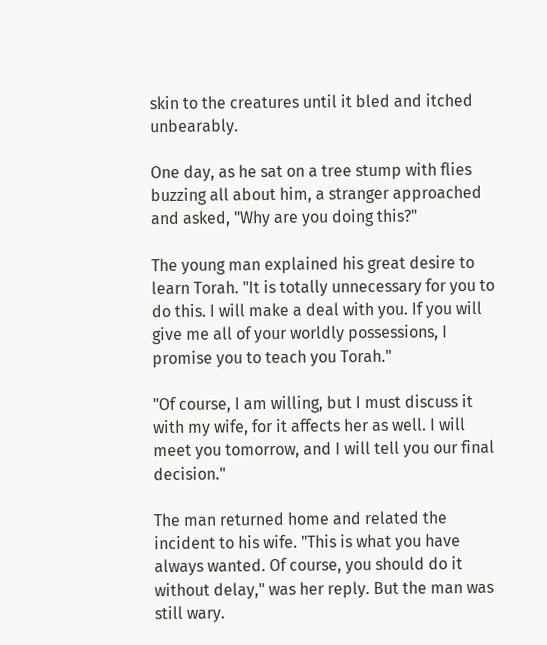skin to the creatures until it bled and itched unbearably.

One day, as he sat on a tree stump with flies buzzing all about him, a stranger approached and asked, "Why are you doing this?"

The young man explained his great desire to learn Torah. "It is totally unnecessary for you to do this. I will make a deal with you. If you will give me all of your worldly possessions, I promise you to teach you Torah."

"Of course, I am willing, but I must discuss it with my wife, for it affects her as well. I will meet you tomorrow, and I will tell you our final decision."

The man returned home and related the incident to his wife. "This is what you have always wanted. Of course, you should do it without delay," was her reply. But the man was still wary.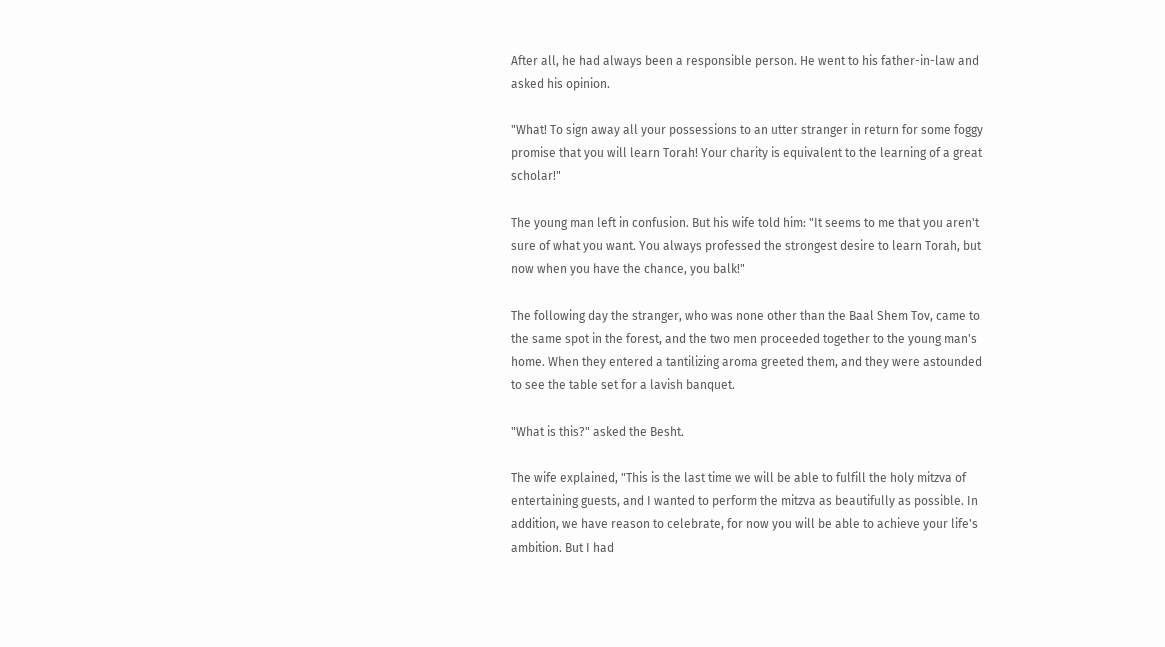After all, he had always been a responsible person. He went to his father-in-law and asked his opinion.

"What! To sign away all your possessions to an utter stranger in return for some foggy promise that you will learn Torah! Your charity is equivalent to the learning of a great scholar!"

The young man left in confusion. But his wife told him: "It seems to me that you aren't sure of what you want. You always professed the strongest desire to learn Torah, but now when you have the chance, you balk!"

The following day the stranger, who was none other than the Baal Shem Tov, came to the same spot in the forest, and the two men proceeded together to the young man's home. When they entered a tantilizing aroma greeted them, and they were astounded to see the table set for a lavish banquet.

"What is this?" asked the Besht.

The wife explained, "This is the last time we will be able to fulfill the holy mitzva of entertaining guests, and I wanted to perform the mitzva as beautifully as possible. In addition, we have reason to celebrate, for now you will be able to achieve your life's ambition. But I had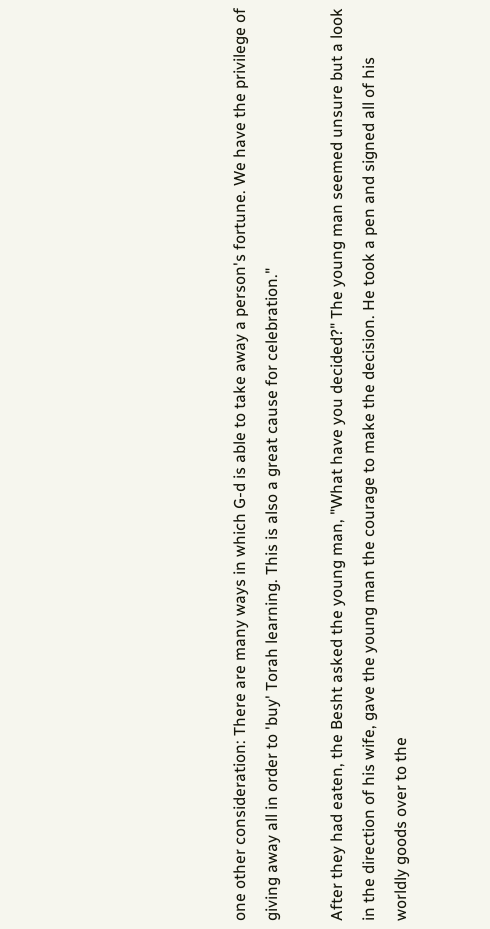one other consideration: There are many ways in which G-d is able to take away a person's fortune. We have the privilege of giving away all in order to 'buy' Torah learning. This is also a great cause for celebration."

After they had eaten, the Besht asked the young man, "What have you decided?" The young man seemed unsure but a look in the direction of his wife, gave the young man the courage to make the decision. He took a pen and signed all of his worldly goods over to the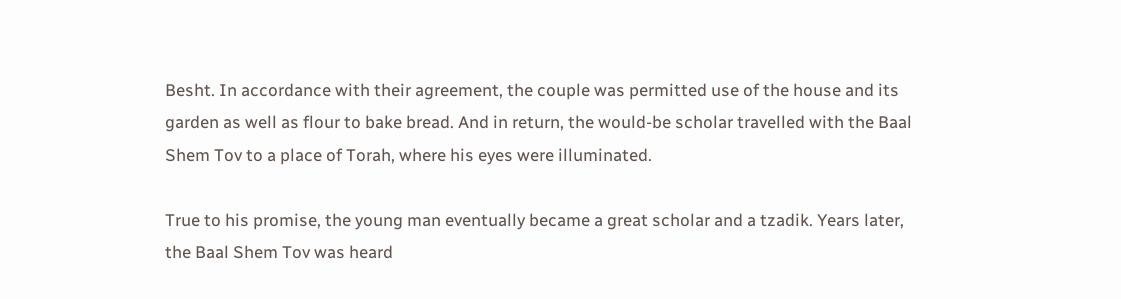Besht. In accordance with their agreement, the couple was permitted use of the house and its garden as well as flour to bake bread. And in return, the would-be scholar travelled with the Baal Shem Tov to a place of Torah, where his eyes were illuminated.

True to his promise, the young man eventually became a great scholar and a tzadik. Years later, the Baal Shem Tov was heard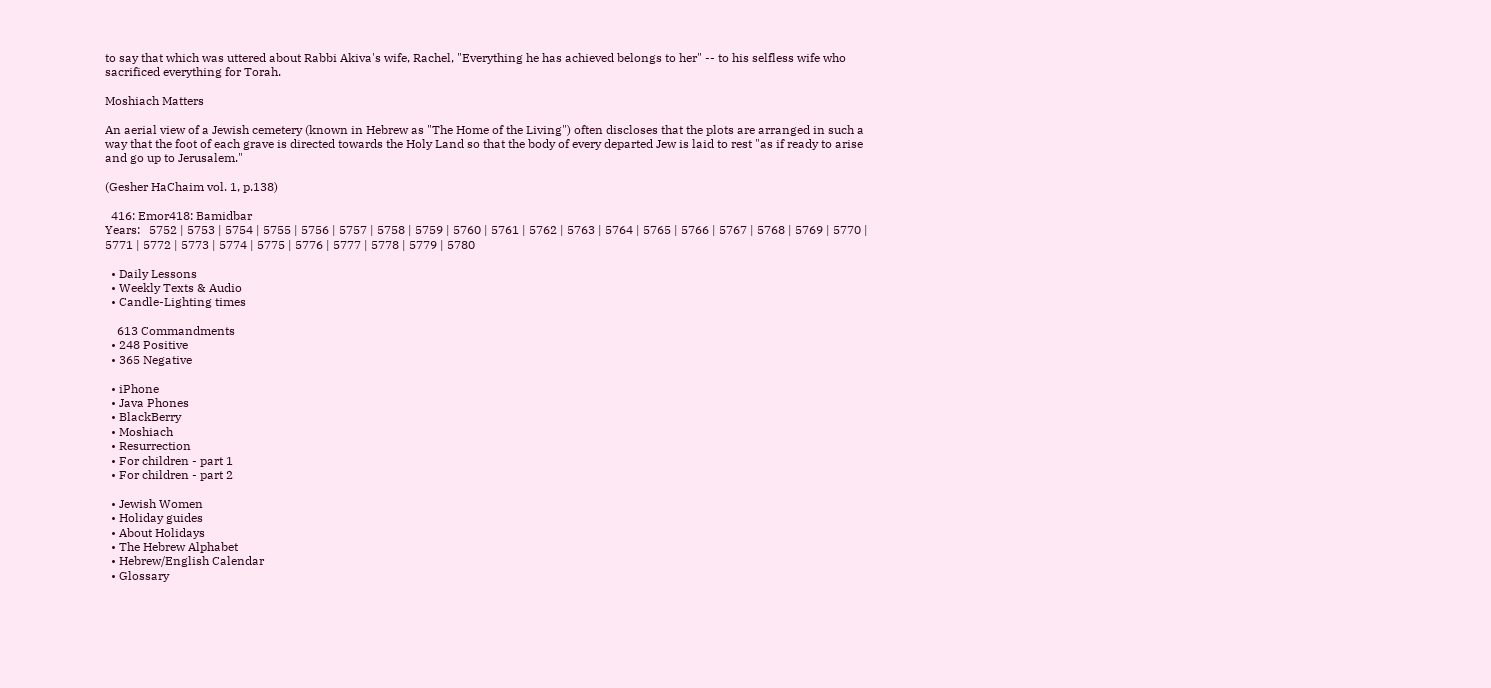to say that which was uttered about Rabbi Akiva's wife, Rachel, "Everything he has achieved belongs to her" -- to his selfless wife who sacrificed everything for Torah.

Moshiach Matters

An aerial view of a Jewish cemetery (known in Hebrew as "The Home of the Living") often discloses that the plots are arranged in such a way that the foot of each grave is directed towards the Holy Land so that the body of every departed Jew is laid to rest "as if ready to arise and go up to Jerusalem."

(Gesher HaChaim vol. 1, p.138)

  416: Emor418: Bamidbar
Years:   5752 | 5753 | 5754 | 5755 | 5756 | 5757 | 5758 | 5759 | 5760 | 5761 | 5762 | 5763 | 5764 | 5765 | 5766 | 5767 | 5768 | 5769 | 5770 | 5771 | 5772 | 5773 | 5774 | 5775 | 5776 | 5777 | 5778 | 5779 | 5780

  • Daily Lessons
  • Weekly Texts & Audio
  • Candle-Lighting times

    613 Commandments
  • 248 Positive
  • 365 Negative

  • iPhone
  • Java Phones
  • BlackBerry
  • Moshiach
  • Resurrection
  • For children - part 1
  • For children - part 2

  • Jewish Women
  • Holiday guides
  • About Holidays
  • The Hebrew Alphabet
  • Hebrew/English Calendar
  • Glossary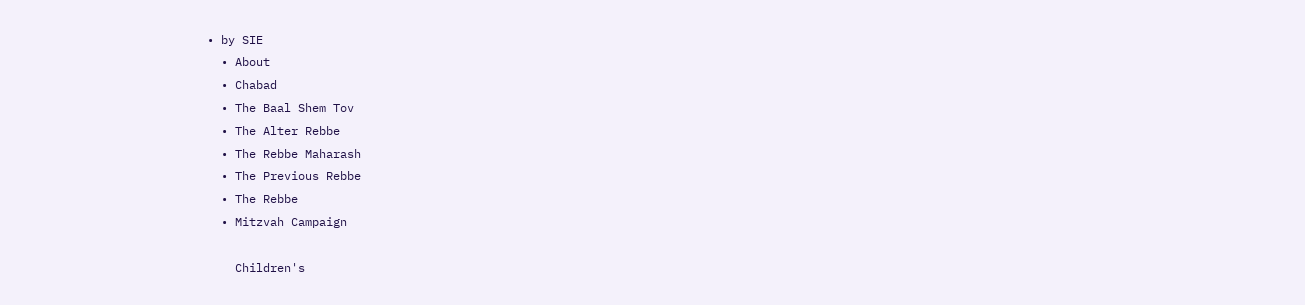• by SIE
  • About
  • Chabad
  • The Baal Shem Tov
  • The Alter Rebbe
  • The Rebbe Maharash
  • The Previous Rebbe
  • The Rebbe
  • Mitzvah Campaign

    Children's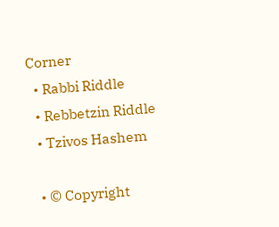Corner
  • Rabbi Riddle
  • Rebbetzin Riddle
  • Tzivos Hashem

  • © Copyright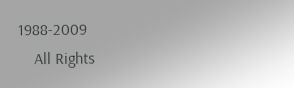1988-2009
    All Rights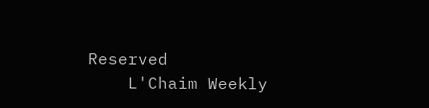Reserved
    L'Chaim Weekly